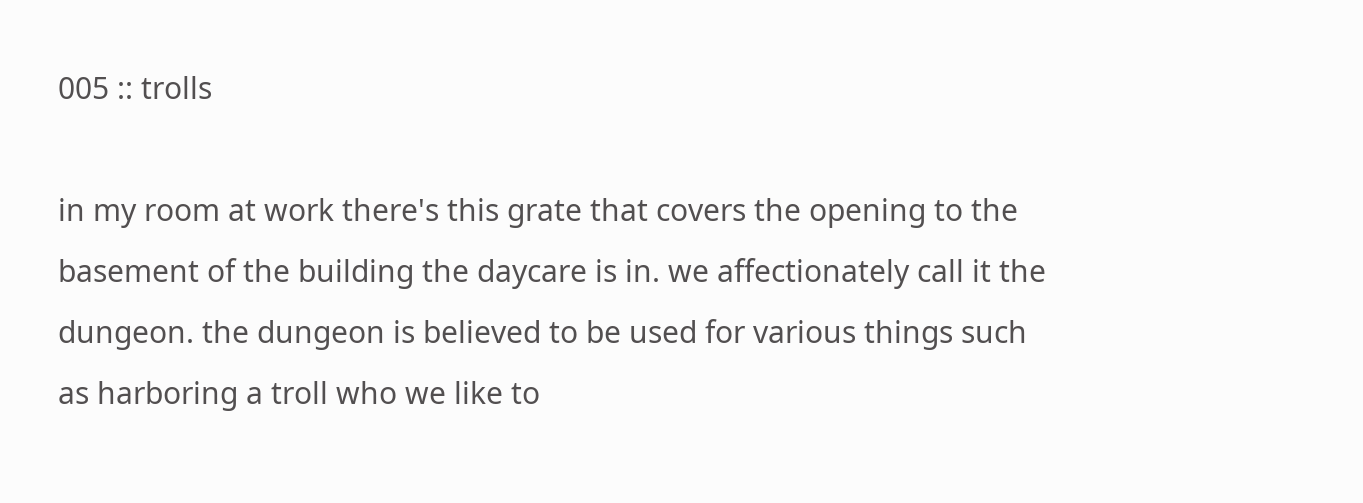005 :: trolls

in my room at work there's this grate that covers the opening to the basement of the building the daycare is in. we affectionately call it the dungeon. the dungeon is believed to be used for various things such as harboring a troll who we like to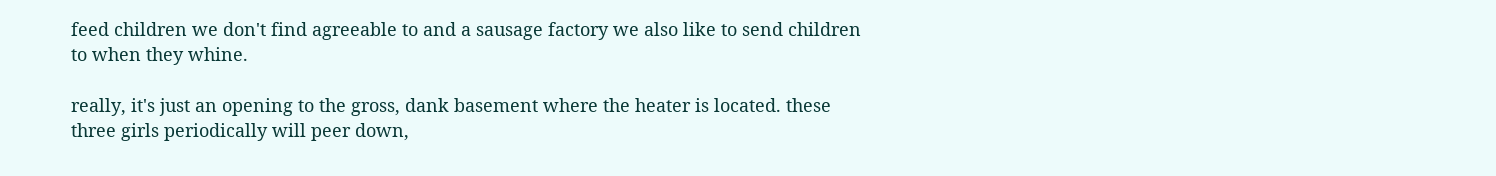feed children we don't find agreeable to and a sausage factory we also like to send children to when they whine.

really, it's just an opening to the gross, dank basement where the heater is located. these three girls periodically will peer down,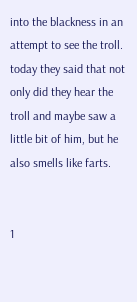into the blackness in an attempt to see the troll. today they said that not only did they hear the troll and maybe saw a little bit of him, but he also smells like farts.


1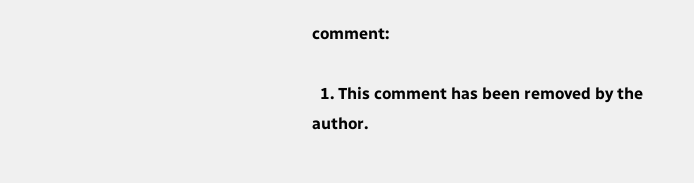comment:

  1. This comment has been removed by the author.